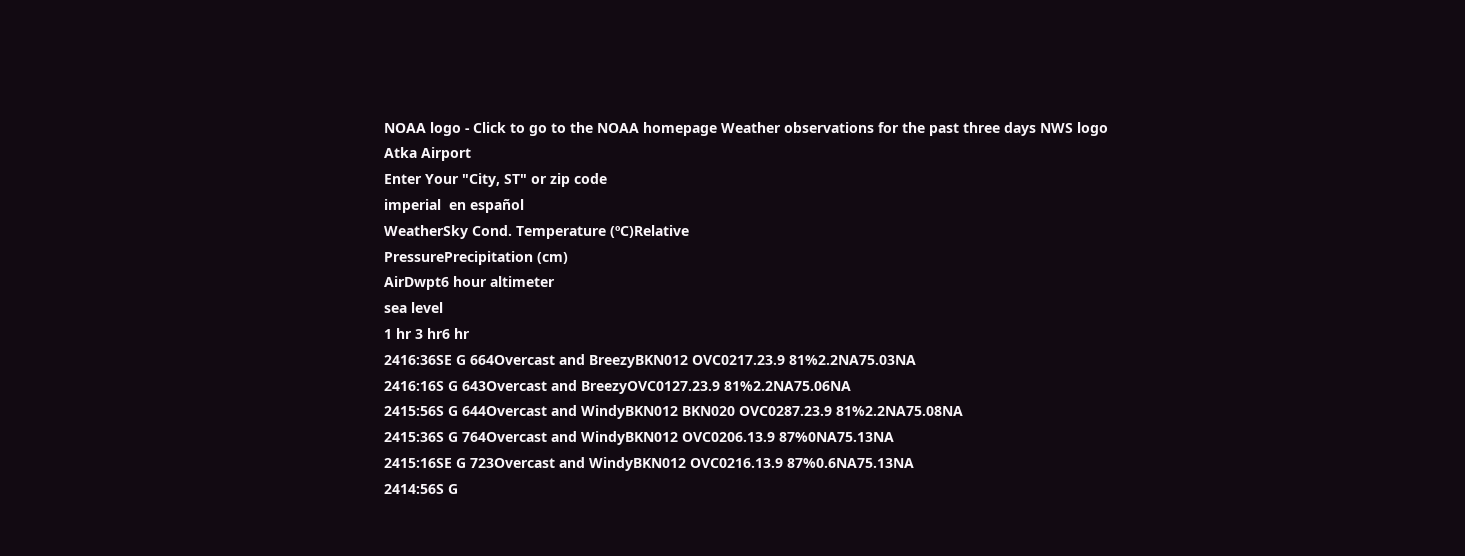NOAA logo - Click to go to the NOAA homepage Weather observations for the past three days NWS logo
Atka Airport
Enter Your "City, ST" or zip code
imperial  en español
WeatherSky Cond. Temperature (ºC)Relative
PressurePrecipitation (cm)
AirDwpt6 hour altimeter
sea level
1 hr 3 hr6 hr
2416:36SE G 664Overcast and BreezyBKN012 OVC0217.23.9 81%2.2NA75.03NA
2416:16S G 643Overcast and BreezyOVC0127.23.9 81%2.2NA75.06NA
2415:56S G 644Overcast and WindyBKN012 BKN020 OVC0287.23.9 81%2.2NA75.08NA
2415:36S G 764Overcast and WindyBKN012 OVC0206.13.9 87%0NA75.13NA
2415:16SE G 723Overcast and WindyBKN012 OVC0216.13.9 87%0.6NA75.13NA
2414:56S G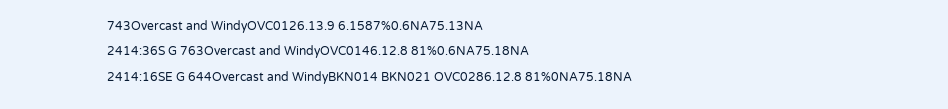743Overcast and WindyOVC0126.13.9 6.1587%0.6NA75.13NA
2414:36S G 763Overcast and WindyOVC0146.12.8 81%0.6NA75.18NA
2414:16SE G 644Overcast and WindyBKN014 BKN021 OVC0286.12.8 81%0NA75.18NA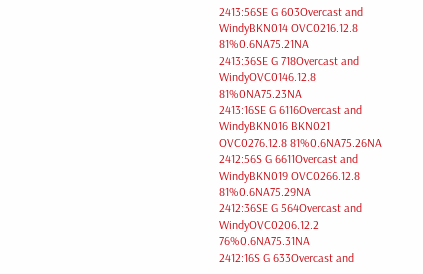2413:56SE G 603Overcast and WindyBKN014 OVC0216.12.8 81%0.6NA75.21NA
2413:36SE G 718Overcast and WindyOVC0146.12.8 81%0NA75.23NA
2413:16SE G 6116Overcast and WindyBKN016 BKN021 OVC0276.12.8 81%0.6NA75.26NA
2412:56S G 6611Overcast and WindyBKN019 OVC0266.12.8 81%0.6NA75.29NA
2412:36SE G 564Overcast and WindyOVC0206.12.2 76%0.6NA75.31NA
2412:16S G 633Overcast and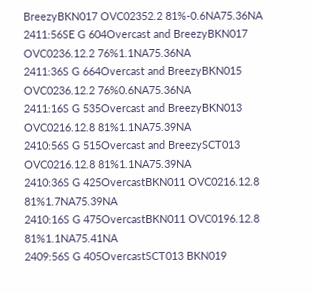BreezyBKN017 OVC02352.2 81%-0.6NA75.36NA
2411:56SE G 604Overcast and BreezyBKN017 OVC0236.12.2 76%1.1NA75.36NA
2411:36S G 664Overcast and BreezyBKN015 OVC0236.12.2 76%0.6NA75.36NA
2411:16S G 535Overcast and BreezyBKN013 OVC0216.12.8 81%1.1NA75.39NA
2410:56S G 515Overcast and BreezySCT013 OVC0216.12.8 81%1.1NA75.39NA
2410:36S G 425OvercastBKN011 OVC0216.12.8 81%1.7NA75.39NA
2410:16S G 475OvercastBKN011 OVC0196.12.8 81%1.1NA75.41NA
2409:56S G 405OvercastSCT013 BKN019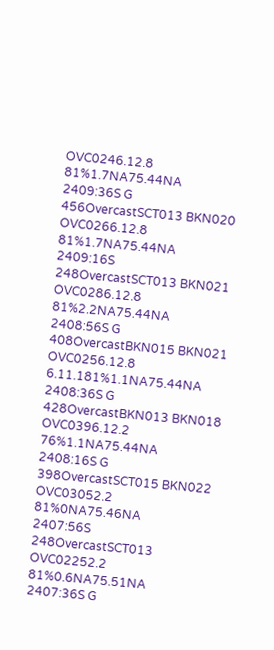OVC0246.12.8 81%1.7NA75.44NA
2409:36S G 456OvercastSCT013 BKN020 OVC0266.12.8 81%1.7NA75.44NA
2409:16S 248OvercastSCT013 BKN021 OVC0286.12.8 81%2.2NA75.44NA
2408:56S G 408OvercastBKN015 BKN021 OVC0256.12.8 6.11.181%1.1NA75.44NA
2408:36S G 428OvercastBKN013 BKN018 OVC0396.12.2 76%1.1NA75.44NA
2408:16S G 398OvercastSCT015 BKN022 OVC03052.2 81%0NA75.46NA
2407:56S 248OvercastSCT013 OVC02252.2 81%0.6NA75.51NA
2407:36S G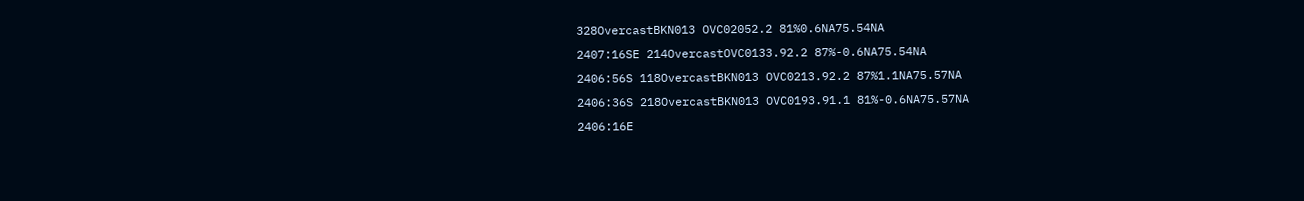328OvercastBKN013 OVC02052.2 81%0.6NA75.54NA
2407:16SE 214OvercastOVC0133.92.2 87%-0.6NA75.54NA
2406:56S 118OvercastBKN013 OVC0213.92.2 87%1.1NA75.57NA
2406:36S 218OvercastBKN013 OVC0193.91.1 81%-0.6NA75.57NA
2406:16E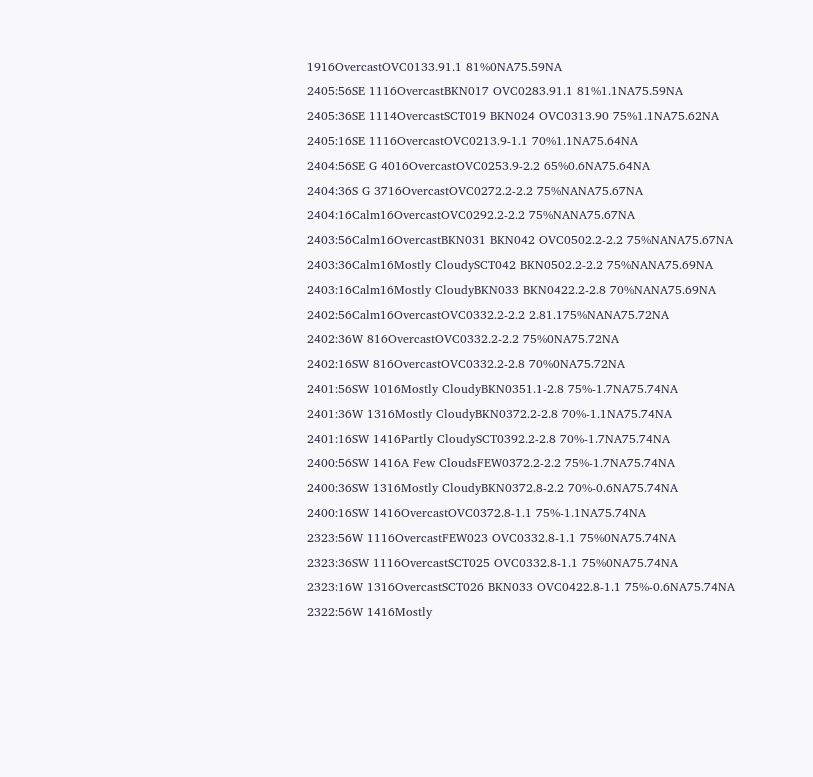1916OvercastOVC0133.91.1 81%0NA75.59NA
2405:56SE 1116OvercastBKN017 OVC0283.91.1 81%1.1NA75.59NA
2405:36SE 1114OvercastSCT019 BKN024 OVC0313.90 75%1.1NA75.62NA
2405:16SE 1116OvercastOVC0213.9-1.1 70%1.1NA75.64NA
2404:56SE G 4016OvercastOVC0253.9-2.2 65%0.6NA75.64NA
2404:36S G 3716OvercastOVC0272.2-2.2 75%NANA75.67NA
2404:16Calm16OvercastOVC0292.2-2.2 75%NANA75.67NA
2403:56Calm16OvercastBKN031 BKN042 OVC0502.2-2.2 75%NANA75.67NA
2403:36Calm16Mostly CloudySCT042 BKN0502.2-2.2 75%NANA75.69NA
2403:16Calm16Mostly CloudyBKN033 BKN0422.2-2.8 70%NANA75.69NA
2402:56Calm16OvercastOVC0332.2-2.2 2.81.175%NANA75.72NA
2402:36W 816OvercastOVC0332.2-2.2 75%0NA75.72NA
2402:16SW 816OvercastOVC0332.2-2.8 70%0NA75.72NA
2401:56SW 1016Mostly CloudyBKN0351.1-2.8 75%-1.7NA75.74NA
2401:36W 1316Mostly CloudyBKN0372.2-2.8 70%-1.1NA75.74NA
2401:16SW 1416Partly CloudySCT0392.2-2.8 70%-1.7NA75.74NA
2400:56SW 1416A Few CloudsFEW0372.2-2.2 75%-1.7NA75.74NA
2400:36SW 1316Mostly CloudyBKN0372.8-2.2 70%-0.6NA75.74NA
2400:16SW 1416OvercastOVC0372.8-1.1 75%-1.1NA75.74NA
2323:56W 1116OvercastFEW023 OVC0332.8-1.1 75%0NA75.74NA
2323:36SW 1116OvercastSCT025 OVC0332.8-1.1 75%0NA75.74NA
2323:16W 1316OvercastSCT026 BKN033 OVC0422.8-1.1 75%-0.6NA75.74NA
2322:56W 1416Mostly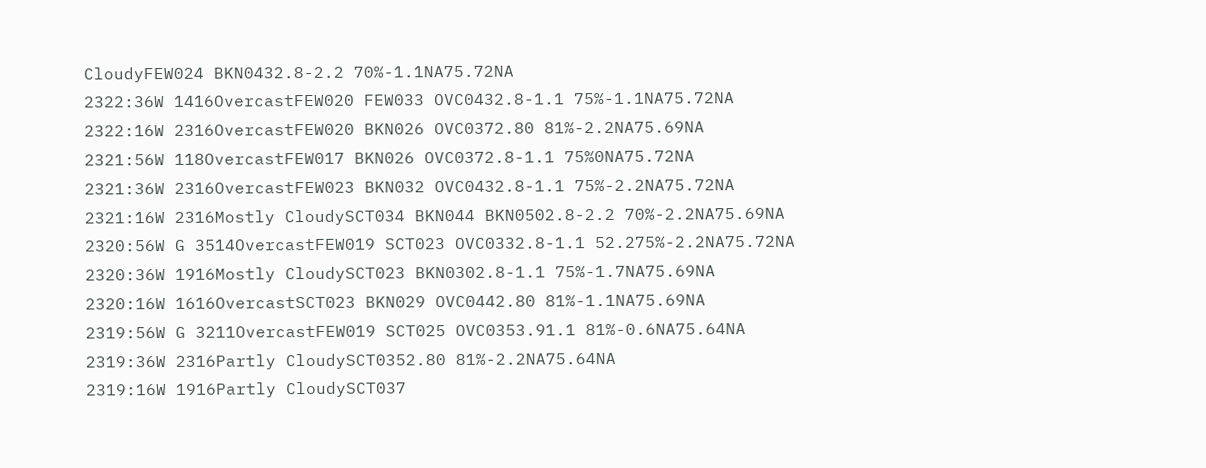CloudyFEW024 BKN0432.8-2.2 70%-1.1NA75.72NA
2322:36W 1416OvercastFEW020 FEW033 OVC0432.8-1.1 75%-1.1NA75.72NA
2322:16W 2316OvercastFEW020 BKN026 OVC0372.80 81%-2.2NA75.69NA
2321:56W 118OvercastFEW017 BKN026 OVC0372.8-1.1 75%0NA75.72NA
2321:36W 2316OvercastFEW023 BKN032 OVC0432.8-1.1 75%-2.2NA75.72NA
2321:16W 2316Mostly CloudySCT034 BKN044 BKN0502.8-2.2 70%-2.2NA75.69NA
2320:56W G 3514OvercastFEW019 SCT023 OVC0332.8-1.1 52.275%-2.2NA75.72NA
2320:36W 1916Mostly CloudySCT023 BKN0302.8-1.1 75%-1.7NA75.69NA
2320:16W 1616OvercastSCT023 BKN029 OVC0442.80 81%-1.1NA75.69NA
2319:56W G 3211OvercastFEW019 SCT025 OVC0353.91.1 81%-0.6NA75.64NA
2319:36W 2316Partly CloudySCT0352.80 81%-2.2NA75.64NA
2319:16W 1916Partly CloudySCT037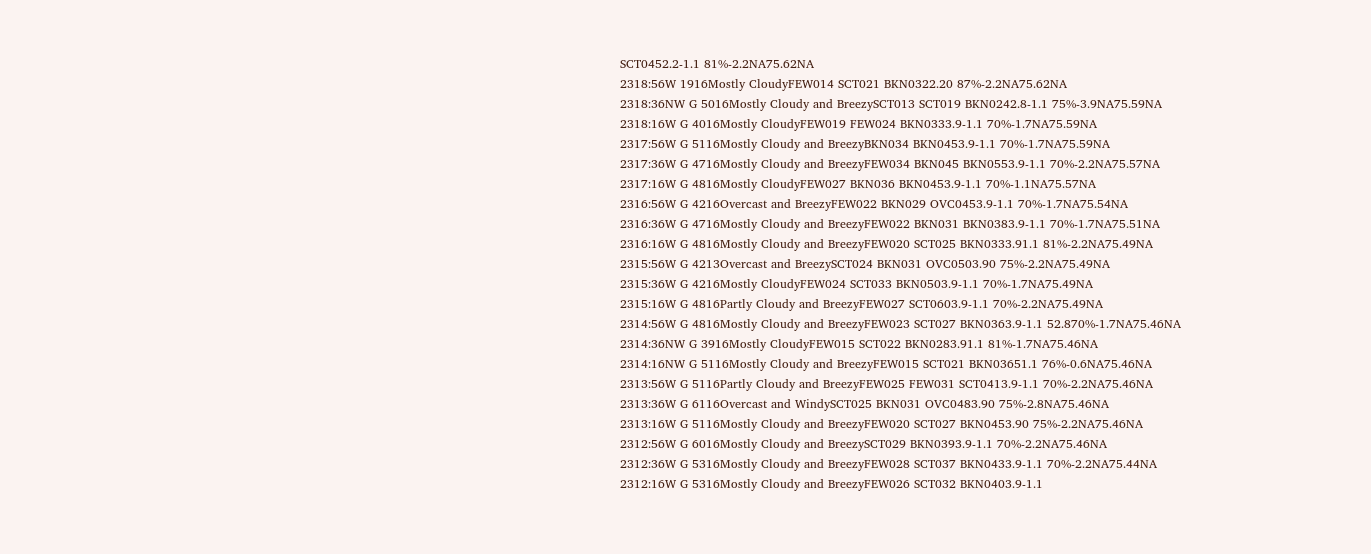SCT0452.2-1.1 81%-2.2NA75.62NA
2318:56W 1916Mostly CloudyFEW014 SCT021 BKN0322.20 87%-2.2NA75.62NA
2318:36NW G 5016Mostly Cloudy and BreezySCT013 SCT019 BKN0242.8-1.1 75%-3.9NA75.59NA
2318:16W G 4016Mostly CloudyFEW019 FEW024 BKN0333.9-1.1 70%-1.7NA75.59NA
2317:56W G 5116Mostly Cloudy and BreezyBKN034 BKN0453.9-1.1 70%-1.7NA75.59NA
2317:36W G 4716Mostly Cloudy and BreezyFEW034 BKN045 BKN0553.9-1.1 70%-2.2NA75.57NA
2317:16W G 4816Mostly CloudyFEW027 BKN036 BKN0453.9-1.1 70%-1.1NA75.57NA
2316:56W G 4216Overcast and BreezyFEW022 BKN029 OVC0453.9-1.1 70%-1.7NA75.54NA
2316:36W G 4716Mostly Cloudy and BreezyFEW022 BKN031 BKN0383.9-1.1 70%-1.7NA75.51NA
2316:16W G 4816Mostly Cloudy and BreezyFEW020 SCT025 BKN0333.91.1 81%-2.2NA75.49NA
2315:56W G 4213Overcast and BreezySCT024 BKN031 OVC0503.90 75%-2.2NA75.49NA
2315:36W G 4216Mostly CloudyFEW024 SCT033 BKN0503.9-1.1 70%-1.7NA75.49NA
2315:16W G 4816Partly Cloudy and BreezyFEW027 SCT0603.9-1.1 70%-2.2NA75.49NA
2314:56W G 4816Mostly Cloudy and BreezyFEW023 SCT027 BKN0363.9-1.1 52.870%-1.7NA75.46NA
2314:36NW G 3916Mostly CloudyFEW015 SCT022 BKN0283.91.1 81%-1.7NA75.46NA
2314:16NW G 5116Mostly Cloudy and BreezyFEW015 SCT021 BKN03651.1 76%-0.6NA75.46NA
2313:56W G 5116Partly Cloudy and BreezyFEW025 FEW031 SCT0413.9-1.1 70%-2.2NA75.46NA
2313:36W G 6116Overcast and WindySCT025 BKN031 OVC0483.90 75%-2.8NA75.46NA
2313:16W G 5116Mostly Cloudy and BreezyFEW020 SCT027 BKN0453.90 75%-2.2NA75.46NA
2312:56W G 6016Mostly Cloudy and BreezySCT029 BKN0393.9-1.1 70%-2.2NA75.46NA
2312:36W G 5316Mostly Cloudy and BreezyFEW028 SCT037 BKN0433.9-1.1 70%-2.2NA75.44NA
2312:16W G 5316Mostly Cloudy and BreezyFEW026 SCT032 BKN0403.9-1.1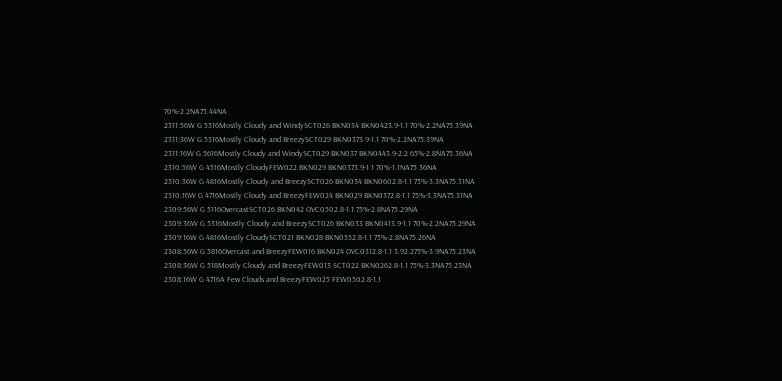70%-2.2NA75.44NA
2311:56W G 5316Mostly Cloudy and WindySCT026 BKN034 BKN0423.9-1.1 70%-2.2NA75.39NA
2311:36W G 5316Mostly Cloudy and BreezySCT029 BKN0373.9-1.1 70%-2.2NA75.39NA
2311:16W G 5616Mostly Cloudy and WindySCT029 BKN037 BKN0443.9-2.2 65%-2.8NA75.36NA
2310:56W G 4516Mostly CloudyFEW022 BKN029 BKN0373.9-1.1 70%-1.1NA75.36NA
2310:36W G 4816Mostly Cloudy and BreezySCT026 BKN034 BKN0602.8-1.1 75%-3.3NA75.31NA
2310:16W G 4716Mostly Cloudy and BreezyFEW024 BKN029 BKN0372.8-1.1 75%-3.3NA75.31NA
2309:56W G 5116OvercastSCT026 BKN042 OVC0502.8-1.1 75%-2.8NA75.29NA
2309:36W G 5316Mostly Cloudy and BreezySCT026 BKN033 BKN0413.9-1.1 70%-2.2NA75.29NA
2309:16W G 4816Mostly CloudySCT021 BKN028 BKN0552.8-1.1 75%-2.8NA75.26NA
2308:56W G 5816Overcast and BreezyFEW016 BKN024 OVC0312.8-1.1 3.92.275%-3.9NA75.23NA
2308:36W G 518Mostly Cloudy and BreezyFEW013 SCT022 BKN0262.8-1.1 75%-3.3NA75.23NA
2308:16W G 4716A Few Clouds and BreezyFEW025 FEW0502.8-1.1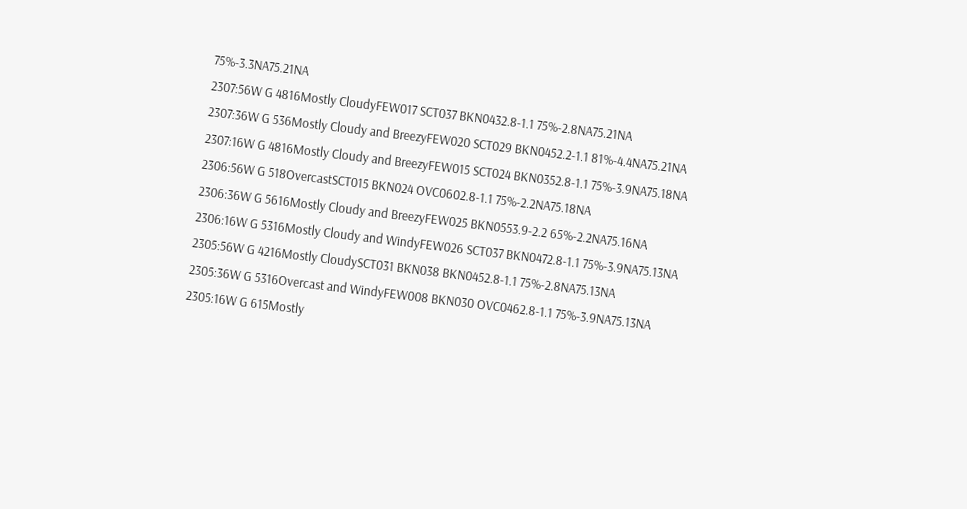75%-3.3NA75.21NA
2307:56W G 4816Mostly CloudyFEW017 SCT037 BKN0432.8-1.1 75%-2.8NA75.21NA
2307:36W G 536Mostly Cloudy and BreezyFEW020 SCT029 BKN0452.2-1.1 81%-4.4NA75.21NA
2307:16W G 4816Mostly Cloudy and BreezyFEW015 SCT024 BKN0352.8-1.1 75%-3.9NA75.18NA
2306:56W G 518OvercastSCT015 BKN024 OVC0602.8-1.1 75%-2.2NA75.18NA
2306:36W G 5616Mostly Cloudy and BreezyFEW025 BKN0553.9-2.2 65%-2.2NA75.16NA
2306:16W G 5316Mostly Cloudy and WindyFEW026 SCT037 BKN0472.8-1.1 75%-3.9NA75.13NA
2305:56W G 4216Mostly CloudySCT031 BKN038 BKN0452.8-1.1 75%-2.8NA75.13NA
2305:36W G 5316Overcast and WindyFEW008 BKN030 OVC0462.8-1.1 75%-3.9NA75.13NA
2305:16W G 615Mostly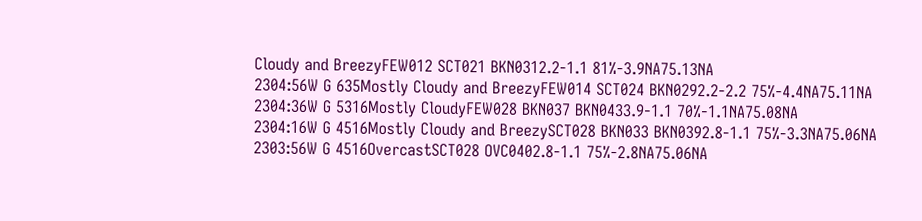Cloudy and BreezyFEW012 SCT021 BKN0312.2-1.1 81%-3.9NA75.13NA
2304:56W G 635Mostly Cloudy and BreezyFEW014 SCT024 BKN0292.2-2.2 75%-4.4NA75.11NA
2304:36W G 5316Mostly CloudyFEW028 BKN037 BKN0433.9-1.1 70%-1.1NA75.08NA
2304:16W G 4516Mostly Cloudy and BreezySCT028 BKN033 BKN0392.8-1.1 75%-3.3NA75.06NA
2303:56W G 4516OvercastSCT028 OVC0402.8-1.1 75%-2.8NA75.06NA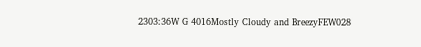2303:36W G 4016Mostly Cloudy and BreezyFEW028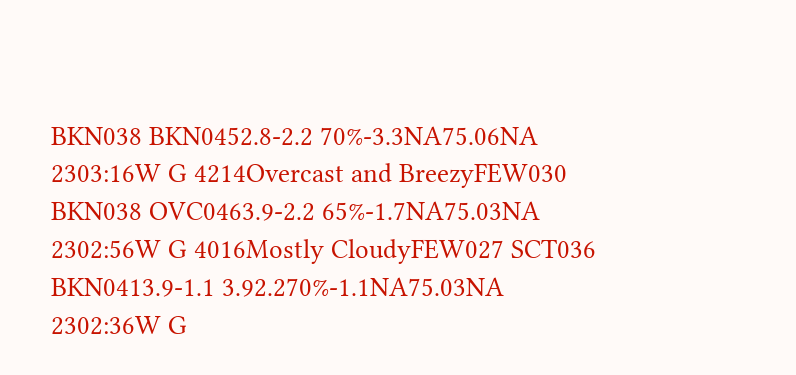BKN038 BKN0452.8-2.2 70%-3.3NA75.06NA
2303:16W G 4214Overcast and BreezyFEW030 BKN038 OVC0463.9-2.2 65%-1.7NA75.03NA
2302:56W G 4016Mostly CloudyFEW027 SCT036 BKN0413.9-1.1 3.92.270%-1.1NA75.03NA
2302:36W G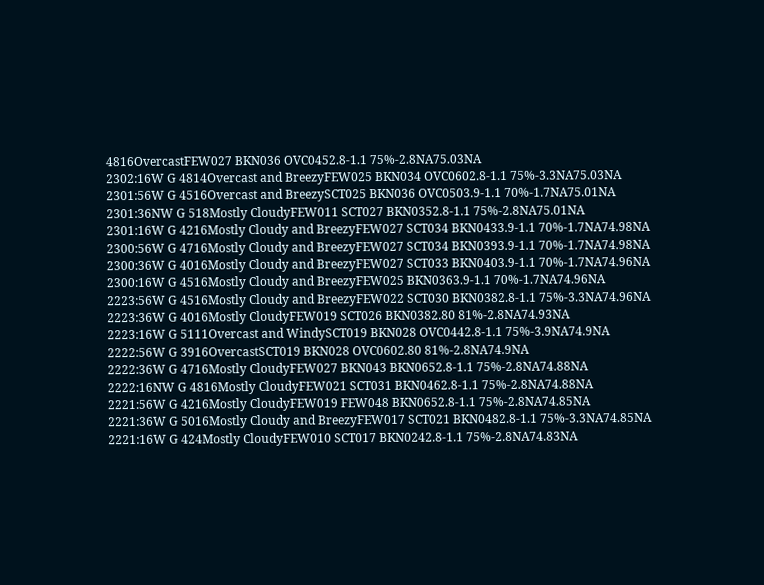4816OvercastFEW027 BKN036 OVC0452.8-1.1 75%-2.8NA75.03NA
2302:16W G 4814Overcast and BreezyFEW025 BKN034 OVC0602.8-1.1 75%-3.3NA75.03NA
2301:56W G 4516Overcast and BreezySCT025 BKN036 OVC0503.9-1.1 70%-1.7NA75.01NA
2301:36NW G 518Mostly CloudyFEW011 SCT027 BKN0352.8-1.1 75%-2.8NA75.01NA
2301:16W G 4216Mostly Cloudy and BreezyFEW027 SCT034 BKN0433.9-1.1 70%-1.7NA74.98NA
2300:56W G 4716Mostly Cloudy and BreezyFEW027 SCT034 BKN0393.9-1.1 70%-1.7NA74.98NA
2300:36W G 4016Mostly Cloudy and BreezyFEW027 SCT033 BKN0403.9-1.1 70%-1.7NA74.96NA
2300:16W G 4516Mostly Cloudy and BreezyFEW025 BKN0363.9-1.1 70%-1.7NA74.96NA
2223:56W G 4516Mostly Cloudy and BreezyFEW022 SCT030 BKN0382.8-1.1 75%-3.3NA74.96NA
2223:36W G 4016Mostly CloudyFEW019 SCT026 BKN0382.80 81%-2.8NA74.93NA
2223:16W G 5111Overcast and WindySCT019 BKN028 OVC0442.8-1.1 75%-3.9NA74.9NA
2222:56W G 3916OvercastSCT019 BKN028 OVC0602.80 81%-2.8NA74.9NA
2222:36W G 4716Mostly CloudyFEW027 BKN043 BKN0652.8-1.1 75%-2.8NA74.88NA
2222:16NW G 4816Mostly CloudyFEW021 SCT031 BKN0462.8-1.1 75%-2.8NA74.88NA
2221:56W G 4216Mostly CloudyFEW019 FEW048 BKN0652.8-1.1 75%-2.8NA74.85NA
2221:36W G 5016Mostly Cloudy and BreezyFEW017 SCT021 BKN0482.8-1.1 75%-3.3NA74.85NA
2221:16W G 424Mostly CloudyFEW010 SCT017 BKN0242.8-1.1 75%-2.8NA74.83NA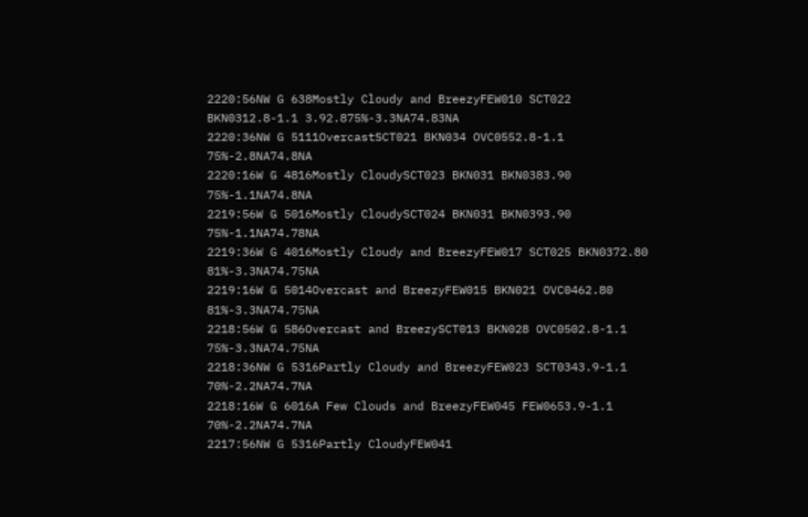2220:56NW G 638Mostly Cloudy and BreezyFEW010 SCT022 BKN0312.8-1.1 3.92.875%-3.3NA74.83NA
2220:36NW G 5111OvercastSCT021 BKN034 OVC0552.8-1.1 75%-2.8NA74.8NA
2220:16W G 4816Mostly CloudySCT023 BKN031 BKN0383.90 75%-1.1NA74.8NA
2219:56W G 5016Mostly CloudySCT024 BKN031 BKN0393.90 75%-1.1NA74.78NA
2219:36W G 4016Mostly Cloudy and BreezyFEW017 SCT025 BKN0372.80 81%-3.3NA74.75NA
2219:16W G 5014Overcast and BreezyFEW015 BKN021 OVC0462.80 81%-3.3NA74.75NA
2218:56W G 586Overcast and BreezySCT013 BKN028 OVC0502.8-1.1 75%-3.3NA74.75NA
2218:36NW G 5316Partly Cloudy and BreezyFEW023 SCT0343.9-1.1 70%-2.2NA74.7NA
2218:16W G 6016A Few Clouds and BreezyFEW045 FEW0653.9-1.1 70%-2.2NA74.7NA
2217:56NW G 5316Partly CloudyFEW041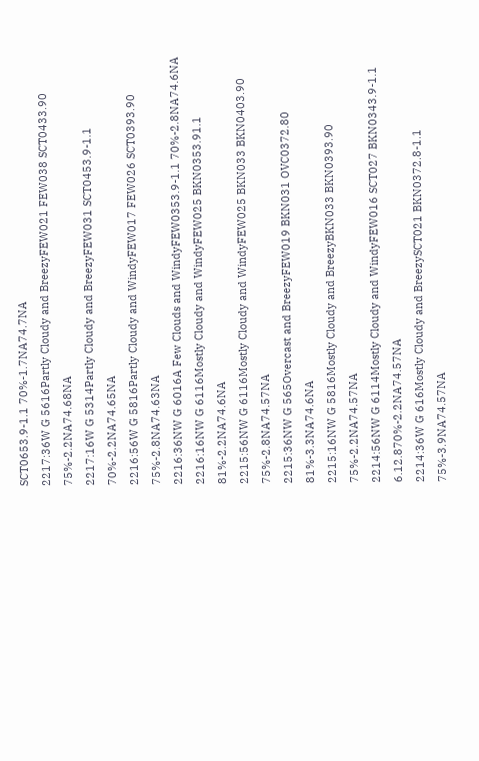SCT0653.9-1.1 70%-1.7NA74.7NA
2217:36W G 5616Partly Cloudy and BreezyFEW021 FEW038 SCT0433.90 75%-2.2NA74.68NA
2217:16W G 5314Partly Cloudy and BreezyFEW031 SCT0453.9-1.1 70%-2.2NA74.65NA
2216:56W G 5816Partly Cloudy and WindyFEW017 FEW026 SCT0393.90 75%-2.8NA74.63NA
2216:36NW G 6016A Few Clouds and WindyFEW0353.9-1.1 70%-2.8NA74.6NA
2216:16NW G 6116Mostly Cloudy and WindyFEW025 BKN0353.91.1 81%-2.2NA74.6NA
2215:56NW G 6116Mostly Cloudy and WindyFEW025 BKN033 BKN0403.90 75%-2.8NA74.57NA
2215:36NW G 565Overcast and BreezyFEW019 BKN031 OVC0372.80 81%-3.3NA74.6NA
2215:16NW G 5816Mostly Cloudy and BreezyBKN033 BKN0393.90 75%-2.2NA74.57NA
2214:56NW G 6114Mostly Cloudy and WindyFEW016 SCT027 BKN0343.9-1.1 6.12.870%-2.2NA74.57NA
2214:36W G 616Mostly Cloudy and BreezySCT021 BKN0372.8-1.1 75%-3.9NA74.57NA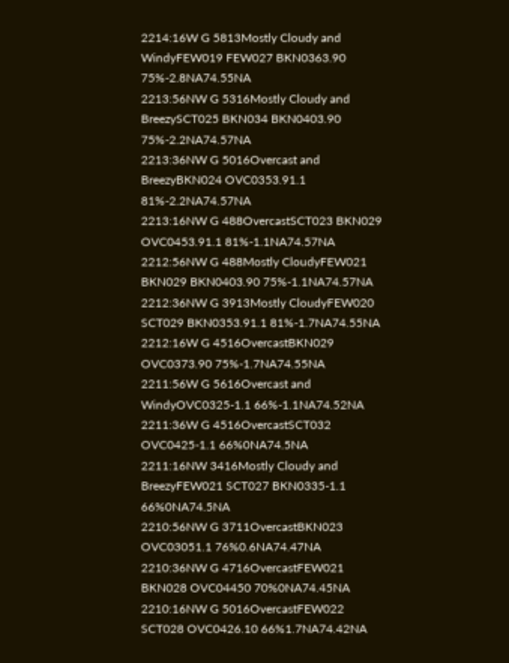2214:16W G 5813Mostly Cloudy and WindyFEW019 FEW027 BKN0363.90 75%-2.8NA74.55NA
2213:56NW G 5316Mostly Cloudy and BreezySCT025 BKN034 BKN0403.90 75%-2.2NA74.57NA
2213:36NW G 5016Overcast and BreezyBKN024 OVC0353.91.1 81%-2.2NA74.57NA
2213:16NW G 488OvercastSCT023 BKN029 OVC0453.91.1 81%-1.1NA74.57NA
2212:56NW G 488Mostly CloudyFEW021 BKN029 BKN0403.90 75%-1.1NA74.57NA
2212:36NW G 3913Mostly CloudyFEW020 SCT029 BKN0353.91.1 81%-1.7NA74.55NA
2212:16W G 4516OvercastBKN029 OVC0373.90 75%-1.7NA74.55NA
2211:56W G 5616Overcast and WindyOVC0325-1.1 66%-1.1NA74.52NA
2211:36W G 4516OvercastSCT032 OVC0425-1.1 66%0NA74.5NA
2211:16NW 3416Mostly Cloudy and BreezyFEW021 SCT027 BKN0335-1.1 66%0NA74.5NA
2210:56NW G 3711OvercastBKN023 OVC03051.1 76%0.6NA74.47NA
2210:36NW G 4716OvercastFEW021 BKN028 OVC04450 70%0NA74.45NA
2210:16NW G 5016OvercastFEW022 SCT028 OVC0426.10 66%1.7NA74.42NA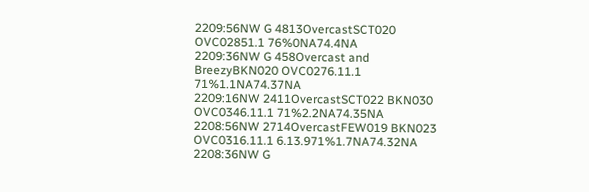2209:56NW G 4813OvercastSCT020 OVC02851.1 76%0NA74.4NA
2209:36NW G 458Overcast and BreezyBKN020 OVC0276.11.1 71%1.1NA74.37NA
2209:16NW 2411OvercastSCT022 BKN030 OVC0346.11.1 71%2.2NA74.35NA
2208:56NW 2714OvercastFEW019 BKN023 OVC0316.11.1 6.13.971%1.7NA74.32NA
2208:36NW G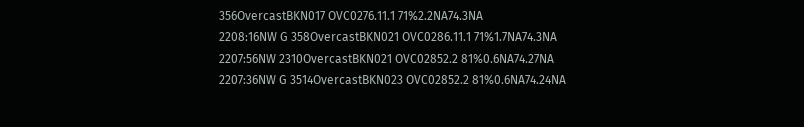356OvercastBKN017 OVC0276.11.1 71%2.2NA74.3NA
2208:16NW G 358OvercastBKN021 OVC0286.11.1 71%1.7NA74.3NA
2207:56NW 2310OvercastBKN021 OVC02852.2 81%0.6NA74.27NA
2207:36NW G 3514OvercastBKN023 OVC02852.2 81%0.6NA74.24NA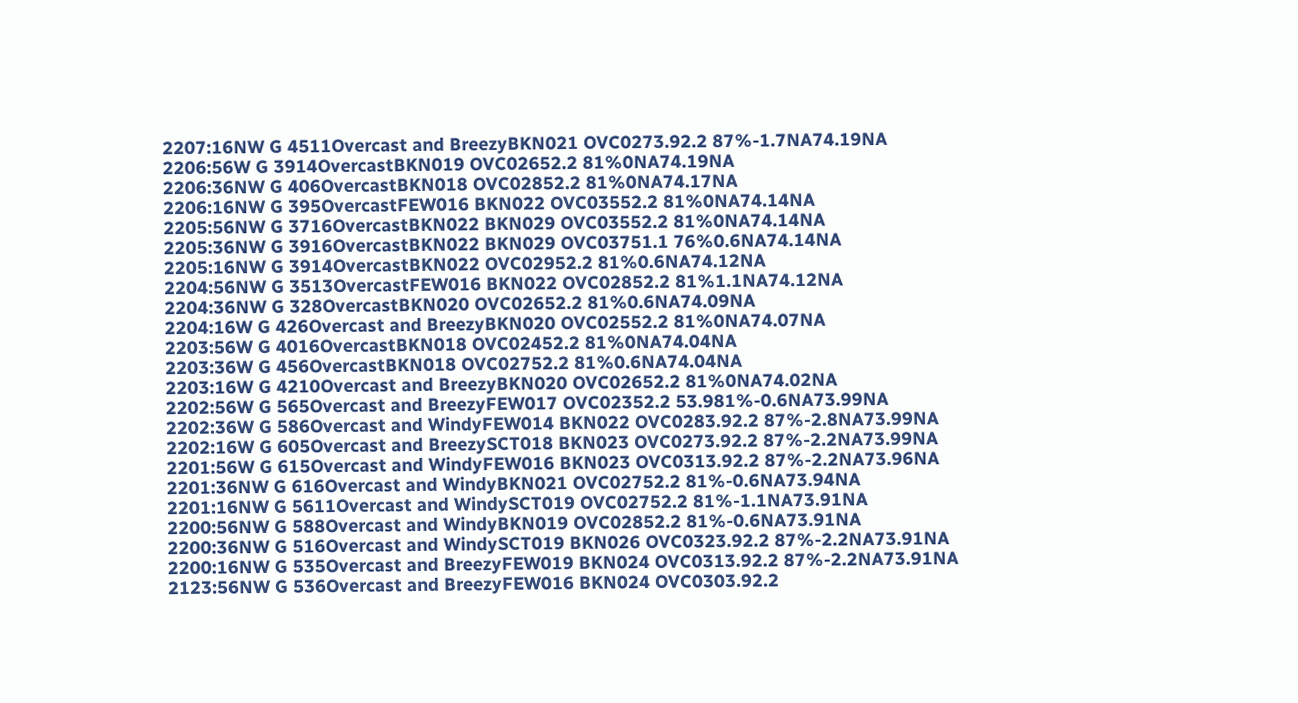2207:16NW G 4511Overcast and BreezyBKN021 OVC0273.92.2 87%-1.7NA74.19NA
2206:56W G 3914OvercastBKN019 OVC02652.2 81%0NA74.19NA
2206:36NW G 406OvercastBKN018 OVC02852.2 81%0NA74.17NA
2206:16NW G 395OvercastFEW016 BKN022 OVC03552.2 81%0NA74.14NA
2205:56NW G 3716OvercastBKN022 BKN029 OVC03552.2 81%0NA74.14NA
2205:36NW G 3916OvercastBKN022 BKN029 OVC03751.1 76%0.6NA74.14NA
2205:16NW G 3914OvercastBKN022 OVC02952.2 81%0.6NA74.12NA
2204:56NW G 3513OvercastFEW016 BKN022 OVC02852.2 81%1.1NA74.12NA
2204:36NW G 328OvercastBKN020 OVC02652.2 81%0.6NA74.09NA
2204:16W G 426Overcast and BreezyBKN020 OVC02552.2 81%0NA74.07NA
2203:56W G 4016OvercastBKN018 OVC02452.2 81%0NA74.04NA
2203:36W G 456OvercastBKN018 OVC02752.2 81%0.6NA74.04NA
2203:16W G 4210Overcast and BreezyBKN020 OVC02652.2 81%0NA74.02NA
2202:56W G 565Overcast and BreezyFEW017 OVC02352.2 53.981%-0.6NA73.99NA
2202:36W G 586Overcast and WindyFEW014 BKN022 OVC0283.92.2 87%-2.8NA73.99NA
2202:16W G 605Overcast and BreezySCT018 BKN023 OVC0273.92.2 87%-2.2NA73.99NA
2201:56W G 615Overcast and WindyFEW016 BKN023 OVC0313.92.2 87%-2.2NA73.96NA
2201:36NW G 616Overcast and WindyBKN021 OVC02752.2 81%-0.6NA73.94NA
2201:16NW G 5611Overcast and WindySCT019 OVC02752.2 81%-1.1NA73.91NA
2200:56NW G 588Overcast and WindyBKN019 OVC02852.2 81%-0.6NA73.91NA
2200:36NW G 516Overcast and WindySCT019 BKN026 OVC0323.92.2 87%-2.2NA73.91NA
2200:16NW G 535Overcast and BreezyFEW019 BKN024 OVC0313.92.2 87%-2.2NA73.91NA
2123:56NW G 536Overcast and BreezyFEW016 BKN024 OVC0303.92.2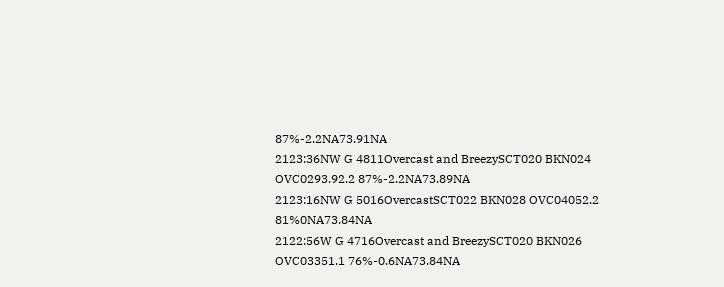87%-2.2NA73.91NA
2123:36NW G 4811Overcast and BreezySCT020 BKN024 OVC0293.92.2 87%-2.2NA73.89NA
2123:16NW G 5016OvercastSCT022 BKN028 OVC04052.2 81%0NA73.84NA
2122:56W G 4716Overcast and BreezySCT020 BKN026 OVC03351.1 76%-0.6NA73.84NA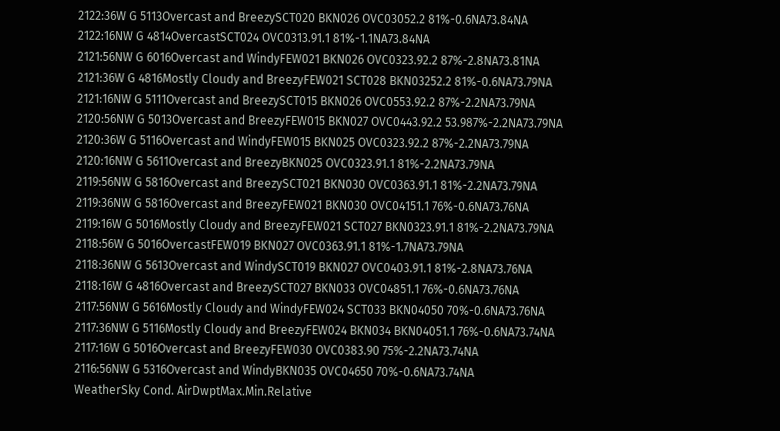2122:36W G 5113Overcast and BreezySCT020 BKN026 OVC03052.2 81%-0.6NA73.84NA
2122:16NW G 4814OvercastSCT024 OVC0313.91.1 81%-1.1NA73.84NA
2121:56NW G 6016Overcast and WindyFEW021 BKN026 OVC0323.92.2 87%-2.8NA73.81NA
2121:36W G 4816Mostly Cloudy and BreezyFEW021 SCT028 BKN03252.2 81%-0.6NA73.79NA
2121:16NW G 5111Overcast and BreezySCT015 BKN026 OVC0553.92.2 87%-2.2NA73.79NA
2120:56NW G 5013Overcast and BreezyFEW015 BKN027 OVC0443.92.2 53.987%-2.2NA73.79NA
2120:36W G 5116Overcast and WindyFEW015 BKN025 OVC0323.92.2 87%-2.2NA73.79NA
2120:16NW G 5611Overcast and BreezyBKN025 OVC0323.91.1 81%-2.2NA73.79NA
2119:56NW G 5816Overcast and BreezySCT021 BKN030 OVC0363.91.1 81%-2.2NA73.79NA
2119:36NW G 5816Overcast and BreezyFEW021 BKN030 OVC04151.1 76%-0.6NA73.76NA
2119:16W G 5016Mostly Cloudy and BreezyFEW021 SCT027 BKN0323.91.1 81%-2.2NA73.79NA
2118:56W G 5016OvercastFEW019 BKN027 OVC0363.91.1 81%-1.7NA73.79NA
2118:36NW G 5613Overcast and WindySCT019 BKN027 OVC0403.91.1 81%-2.8NA73.76NA
2118:16W G 4816Overcast and BreezySCT027 BKN033 OVC04851.1 76%-0.6NA73.76NA
2117:56NW G 5616Mostly Cloudy and WindyFEW024 SCT033 BKN04050 70%-0.6NA73.76NA
2117:36NW G 5116Mostly Cloudy and BreezyFEW024 BKN034 BKN04051.1 76%-0.6NA73.74NA
2117:16W G 5016Overcast and BreezyFEW030 OVC0383.90 75%-2.2NA73.74NA
2116:56NW G 5316Overcast and WindyBKN035 OVC04650 70%-0.6NA73.74NA
WeatherSky Cond. AirDwptMax.Min.Relative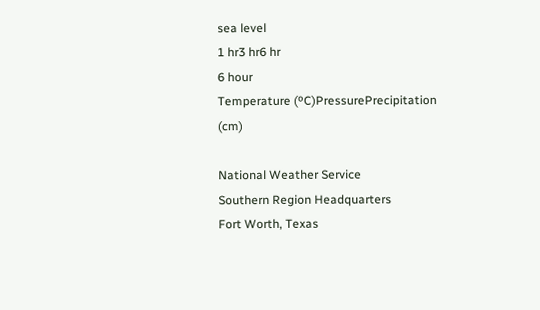sea level
1 hr3 hr6 hr
6 hour
Temperature (ºC)PressurePrecipitation (cm)

National Weather Service
Southern Region Headquarters
Fort Worth, Texas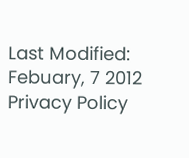Last Modified: Febuary, 7 2012
Privacy Policy